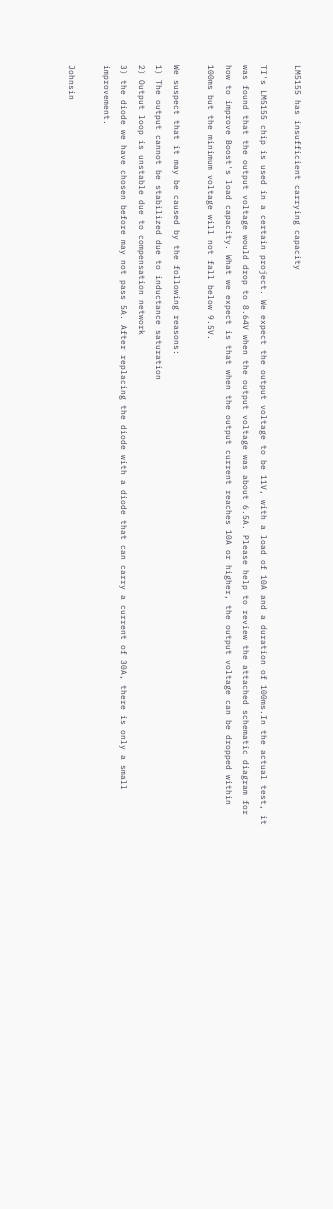LM5155 has insufficient carrying capacity

TI's LM5155 chip is used in a certain project. We expect the output voltage to be 11V, with a load of 10A and a duration of 100ms.In the actual test, it was found that the output voltage would drop to 8.64V when the output voltage was about 6.5A. Please help to review the attached schematic diagram for how to improve Boost's load capacity. What we expect is that when the output current reaches 10A or higher, the output voltage can be dropped within 100ms but the minimum voltage will not fall below 9.5V.

We suspect that it may be caused by the following reasons:
1) The output cannot be stabilized due to inductance saturation
2) Output loop is unstable due to compensation network
3) the diode we have chosen before may not pass 5A. After replacing the diode with a diode that can carry a current of 30A, there is only a small improvement.

Johnsin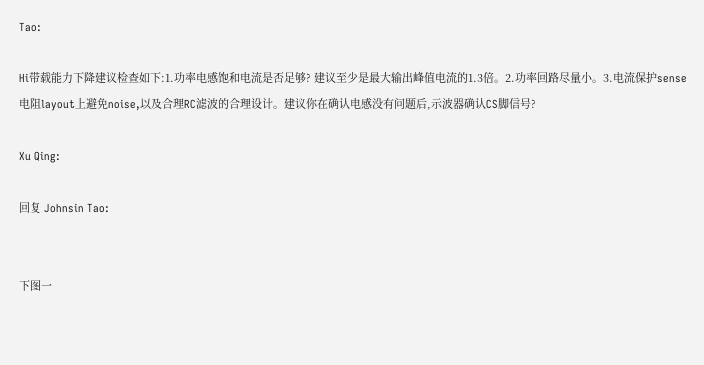Tao:

Hi带载能力下降建议检查如下:1.功率电感饱和电流是否足够? 建议至少是最大输出峰值电流的1.3倍。2.功率回路尽量小。3.电流保护sense电阻layout上避免noise,以及合理RC滤波的合理设计。建议你在确认电感没有问题后,示波器确认CS脚信号?

Xu Qing:

回复 Johnsin Tao:


下图一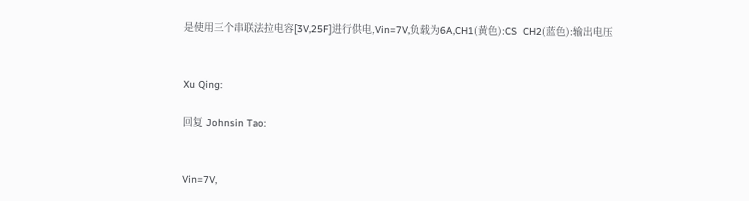是使用三个串联法拉电容[3V,25F]进行供电,Vin=7V,负载为6A,CH1(黄色):CS  CH2(蓝色):输出电压


Xu Qing:

回复 Johnsin Tao:


Vin=7V,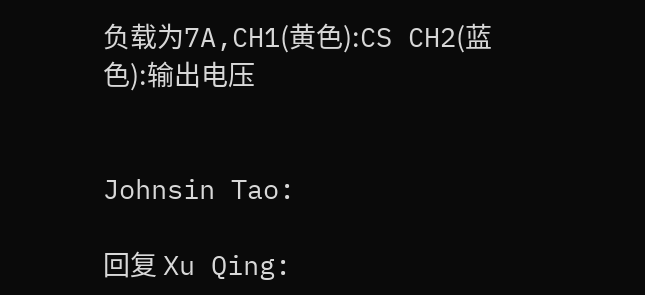负载为7A,CH1(黄色):CS CH2(蓝色):输出电压


Johnsin Tao:

回复 Xu Qing: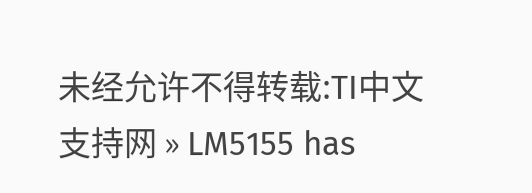未经允许不得转载:TI中文支持网 » LM5155 has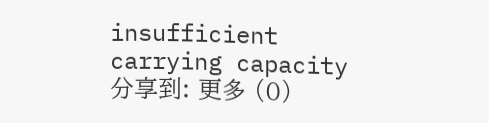insufficient carrying capacity
分享到: 更多 (0)